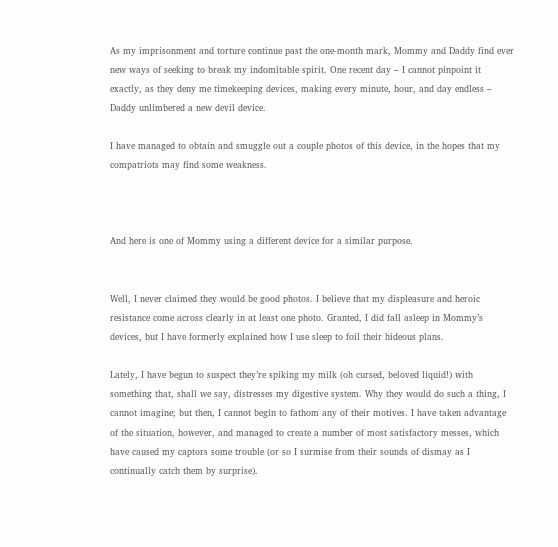As my imprisonment and torture continue past the one-month mark, Mommy and Daddy find ever new ways of seeking to break my indomitable spirit. One recent day – I cannot pinpoint it exactly, as they deny me timekeeping devices, making every minute, hour, and day endless – Daddy unlimbered a new devil device.

I have managed to obtain and smuggle out a couple photos of this device, in the hopes that my compatriots may find some weakness.



And here is one of Mommy using a different device for a similar purpose.


Well, I never claimed they would be good photos. I believe that my displeasure and heroic resistance come across clearly in at least one photo. Granted, I did fall asleep in Mommy’s devices, but I have formerly explained how I use sleep to foil their hideous plans.

Lately, I have begun to suspect they’re spiking my milk (oh cursed, beloved liquid!) with something that, shall we say, distresses my digestive system. Why they would do such a thing, I cannot imagine; but then, I cannot begin to fathom any of their motives. I have taken advantage of the situation, however, and managed to create a number of most satisfactory messes, which have caused my captors some trouble (or so I surmise from their sounds of dismay as I continually catch them by surprise).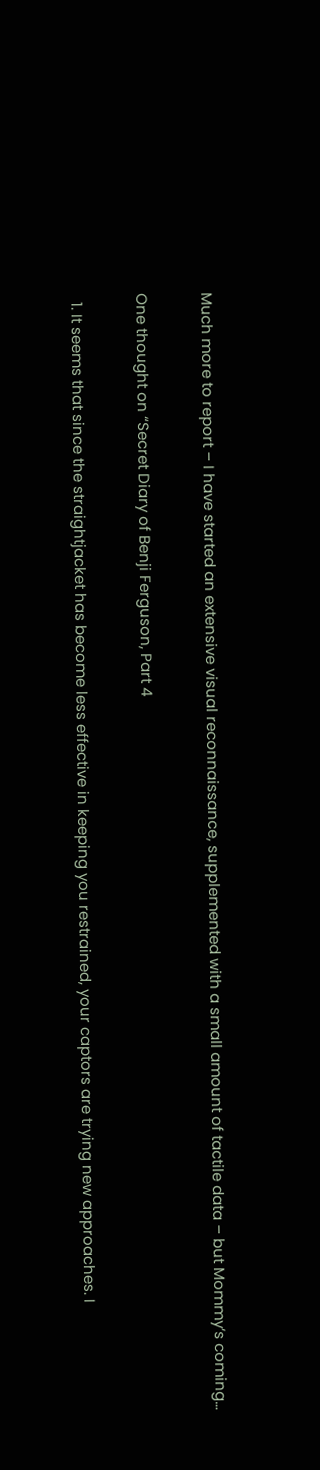Much more to report – I have started an extensive visual reconnaissance, supplemented with a small amount of tactile data – but Mommy’s coming…

One thought on “Secret Diary of Benji Ferguson, Part 4

  1. It seems that since the straightjacket has become less effective in keeping you restrained, your captors are trying new approaches. I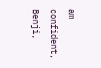am confident, Benji,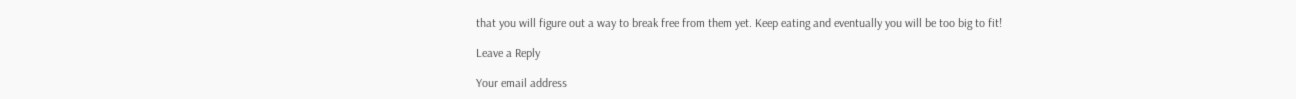that you will figure out a way to break free from them yet. Keep eating and eventually you will be too big to fit!

Leave a Reply

Your email address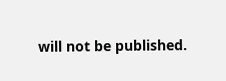will not be published.